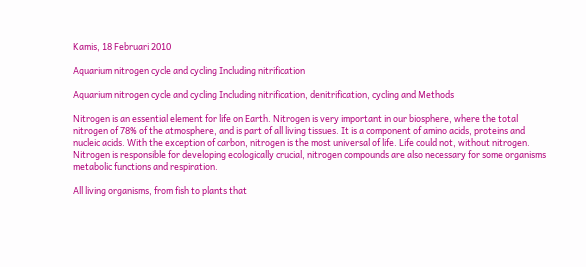Kamis, 18 Februari 2010

Aquarium nitrogen cycle and cycling Including nitrification

Aquarium nitrogen cycle and cycling Including nitrification, denitrification, cycling and Methods

Nitrogen is an essential element for life on Earth. Nitrogen is very important in our biosphere, where the total nitrogen of 78% of the atmosphere, and is part of all living tissues. It is a component of amino acids, proteins and nucleic acids. With the exception of carbon, nitrogen is the most universal of life. Life could not, without nitrogen. Nitrogen is responsible for developing ecologically crucial, nitrogen compounds are also necessary for some organisms metabolic functions and respiration.

All living organisms, from fish to plants that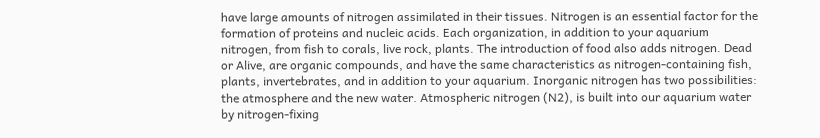have large amounts of nitrogen assimilated in their tissues. Nitrogen is an essential factor for the formation of proteins and nucleic acids. Each organization, in addition to your aquarium nitrogen, from fish to corals, live rock, plants. The introduction of food also adds nitrogen. Dead or Alive, are organic compounds, and have the same characteristics as nitrogen-containing fish, plants, invertebrates, and in addition to your aquarium. Inorganic nitrogen has two possibilities: the atmosphere and the new water. Atmospheric nitrogen (N2), is built into our aquarium water by nitrogen-fixing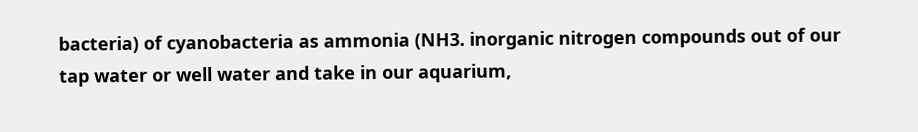bacteria) of cyanobacteria as ammonia (NH3. inorganic nitrogen compounds out of our tap water or well water and take in our aquarium,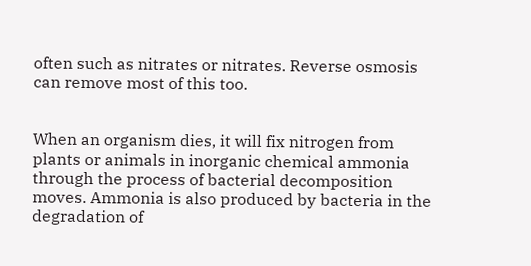often such as nitrates or nitrates. Reverse osmosis can remove most of this too.


When an organism dies, it will fix nitrogen from plants or animals in inorganic chemical ammonia through the process of bacterial decomposition moves. Ammonia is also produced by bacteria in the degradation of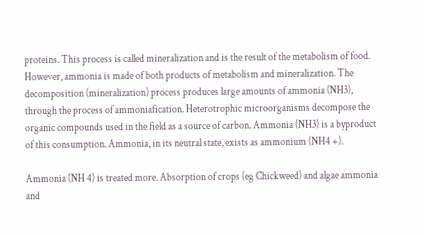proteins. This process is called mineralization and is the result of the metabolism of food. However, ammonia is made of both products of metabolism and mineralization. The decomposition (mineralization) process produces large amounts of ammonia (NH3), through the process of ammoniafication. Heterotrophic microorganisms decompose the organic compounds used in the field as a source of carbon. Ammonia (NH3) is a byproduct of this consumption. Ammonia, in its neutral state, exists as ammonium (NH4 +).

Ammonia (NH 4) is treated more. Absorption of crops (eg Chickweed) and algae ammonia and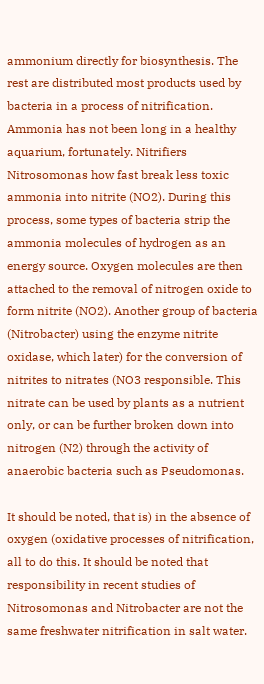ammonium directly for biosynthesis. The rest are distributed most products used by bacteria in a process of nitrification. Ammonia has not been long in a healthy aquarium, fortunately. Nitrifiers Nitrosomonas how fast break less toxic ammonia into nitrite (NO2). During this process, some types of bacteria strip the ammonia molecules of hydrogen as an energy source. Oxygen molecules are then attached to the removal of nitrogen oxide to form nitrite (NO2). Another group of bacteria (Nitrobacter) using the enzyme nitrite oxidase, which later) for the conversion of nitrites to nitrates (NO3 responsible. This nitrate can be used by plants as a nutrient only, or can be further broken down into nitrogen (N2) through the activity of anaerobic bacteria such as Pseudomonas.

It should be noted, that is) in the absence of oxygen (oxidative processes of nitrification, all to do this. It should be noted that responsibility in recent studies of Nitrosomonas and Nitrobacter are not the same freshwater nitrification in salt water.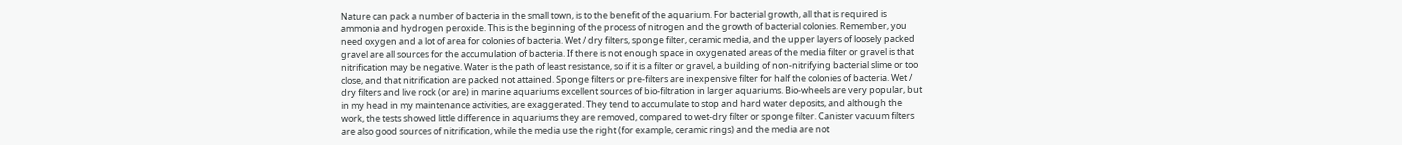Nature can pack a number of bacteria in the small town, is to the benefit of the aquarium. For bacterial growth, all that is required is ammonia and hydrogen peroxide. This is the beginning of the process of nitrogen and the growth of bacterial colonies. Remember, you need oxygen and a lot of area for colonies of bacteria. Wet / dry filters, sponge filter, ceramic media, and the upper layers of loosely packed gravel are all sources for the accumulation of bacteria. If there is not enough space in oxygenated areas of the media filter or gravel is that nitrification may be negative. Water is the path of least resistance, so if it is a filter or gravel, a building of non-nitrifying bacterial slime or too close, and that nitrification are packed not attained. Sponge filters or pre-filters are inexpensive filter for half the colonies of bacteria. Wet / dry filters and live rock (or are) in marine aquariums excellent sources of bio-filtration in larger aquariums. Bio-wheels are very popular, but in my head in my maintenance activities, are exaggerated. They tend to accumulate to stop and hard water deposits, and although the work, the tests showed little difference in aquariums they are removed, compared to wet-dry filter or sponge filter. Canister vacuum filters are also good sources of nitrification, while the media use the right (for example, ceramic rings) and the media are not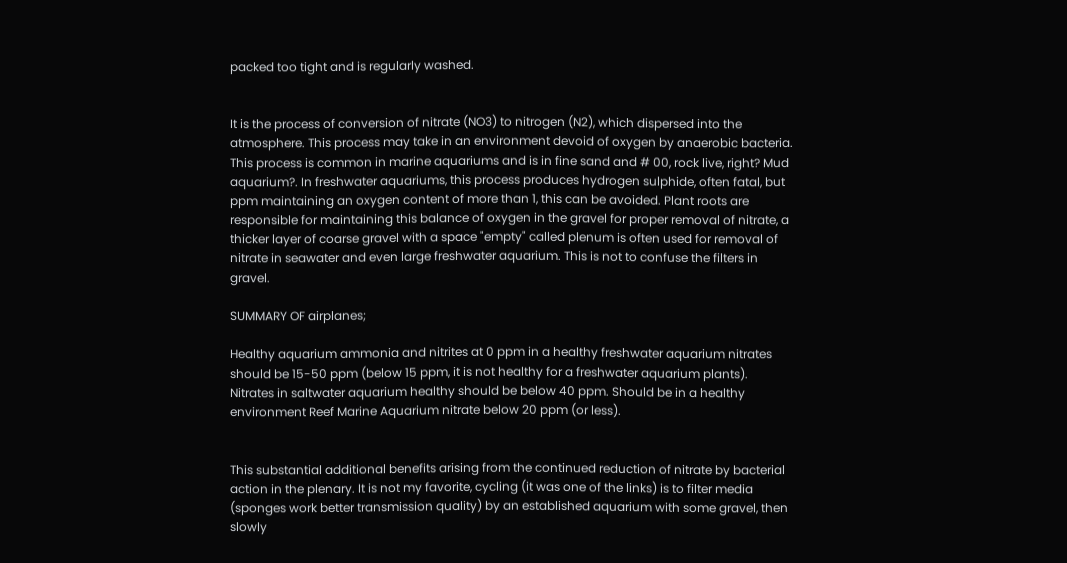packed too tight and is regularly washed.


It is the process of conversion of nitrate (NO3) to nitrogen (N2), which dispersed into the atmosphere. This process may take in an environment devoid of oxygen by anaerobic bacteria. This process is common in marine aquariums and is in fine sand and # 00, rock live, right? Mud aquarium?. In freshwater aquariums, this process produces hydrogen sulphide, often fatal, but ppm maintaining an oxygen content of more than 1, this can be avoided. Plant roots are responsible for maintaining this balance of oxygen in the gravel for proper removal of nitrate, a thicker layer of coarse gravel with a space "empty" called plenum is often used for removal of nitrate in seawater and even large freshwater aquarium. This is not to confuse the filters in gravel.

SUMMARY OF airplanes;

Healthy aquarium ammonia and nitrites at 0 ppm in a healthy freshwater aquarium nitrates should be 15-50 ppm (below 15 ppm, it is not healthy for a freshwater aquarium plants). Nitrates in saltwater aquarium healthy should be below 40 ppm. Should be in a healthy environment Reef Marine Aquarium nitrate below 20 ppm (or less).


This substantial additional benefits arising from the continued reduction of nitrate by bacterial action in the plenary. It is not my favorite, cycling (it was one of the links) is to filter media (sponges work better transmission quality) by an established aquarium with some gravel, then slowly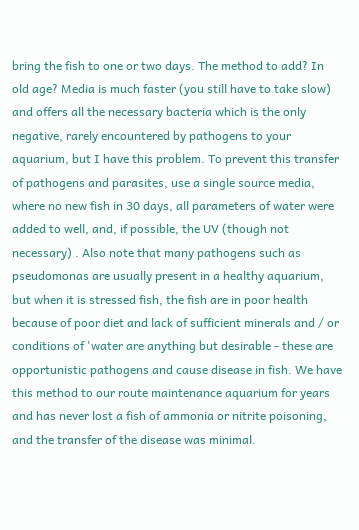bring the fish to one or two days. The method to add? In old age? Media is much faster (you still have to take slow) and offers all the necessary bacteria which is the only negative, rarely encountered by pathogens to your aquarium, but I have this problem. To prevent this transfer of pathogens and parasites, use a single source media, where no new fish in 30 days, all parameters of water were added to well, and, if possible, the UV (though not necessary) . Also note that many pathogens such as pseudomonas are usually present in a healthy aquarium, but when it is stressed fish, the fish are in poor health because of poor diet and lack of sufficient minerals and / or conditions of 'water are anything but desirable - these are opportunistic pathogens and cause disease in fish. We have this method to our route maintenance aquarium for years and has never lost a fish of ammonia or nitrite poisoning, and the transfer of the disease was minimal.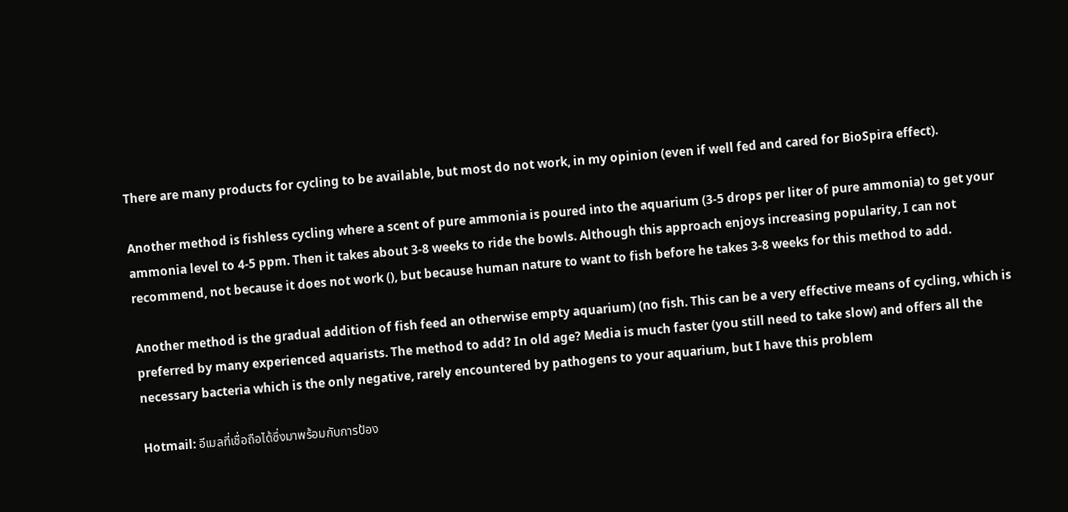There are many products for cycling to be available, but most do not work, in my opinion (even if well fed and cared for BioSpira effect).

Another method is fishless cycling where a scent of pure ammonia is poured into the aquarium (3-5 drops per liter of pure ammonia) to get your ammonia level to 4-5 ppm. Then it takes about 3-8 weeks to ride the bowls. Although this approach enjoys increasing popularity, I can not recommend, not because it does not work (), but because human nature to want to fish before he takes 3-8 weeks for this method to add.

Another method is the gradual addition of fish feed an otherwise empty aquarium) (no fish. This can be a very effective means of cycling, which is preferred by many experienced aquarists. The method to add? In old age? Media is much faster (you still need to take slow) and offers all the necessary bacteria which is the only negative, rarely encountered by pathogens to your aquarium, but I have this problem

Hotmail: อีเมลที่เชื่อถือได้ซึ่งมาพร้อมกับการป้อง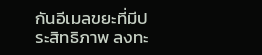กันอีเมลขยะที่มีประสิทธิภาพ ลงทะ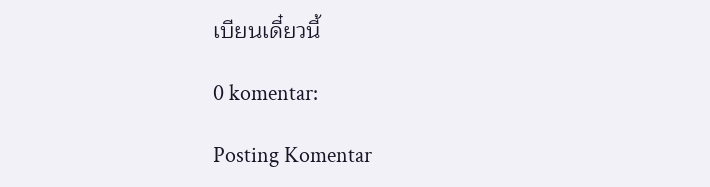เบียนเดี๋ยวนี้

0 komentar:

Posting Komentar